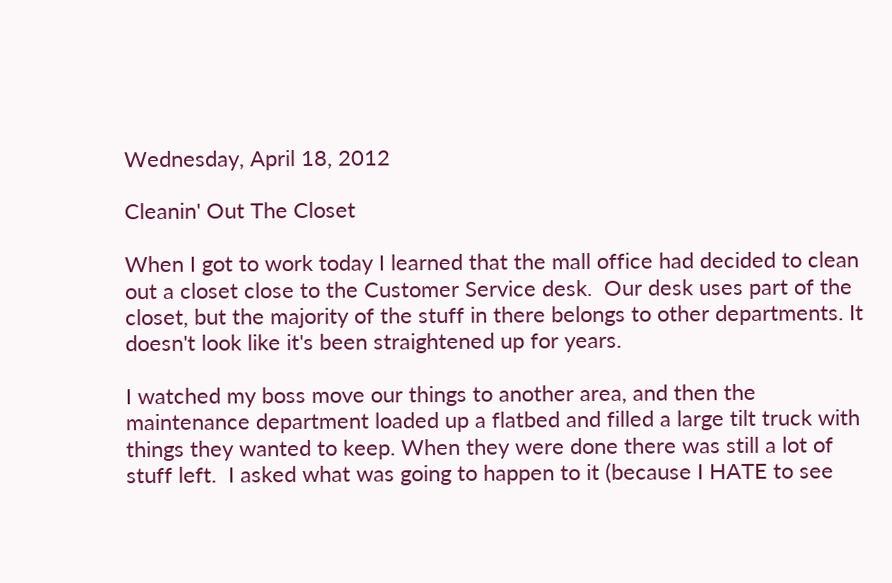Wednesday, April 18, 2012

Cleanin' Out The Closet

When I got to work today I learned that the mall office had decided to clean out a closet close to the Customer Service desk.  Our desk uses part of the closet, but the majority of the stuff in there belongs to other departments. It doesn't look like it's been straightened up for years.

I watched my boss move our things to another area, and then the maintenance department loaded up a flatbed and filled a large tilt truck with things they wanted to keep. When they were done there was still a lot of stuff left.  I asked what was going to happen to it (because I HATE to see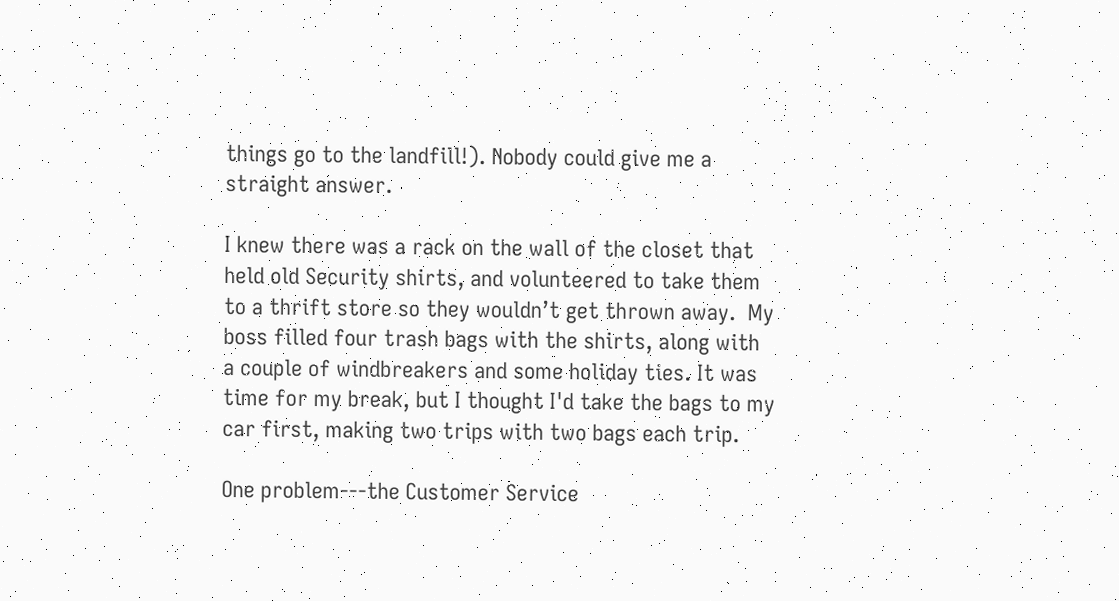things go to the landfill!). Nobody could give me a straight answer.

I knew there was a rack on the wall of the closet that held old Security shirts, and volunteered to take them to a thrift store so they wouldn’t get thrown away.  My boss filled four trash bags with the shirts, along with a couple of windbreakers and some holiday ties. It was time for my break, but I thought I'd take the bags to my car first, making two trips with two bags each trip.

One problem---the Customer Service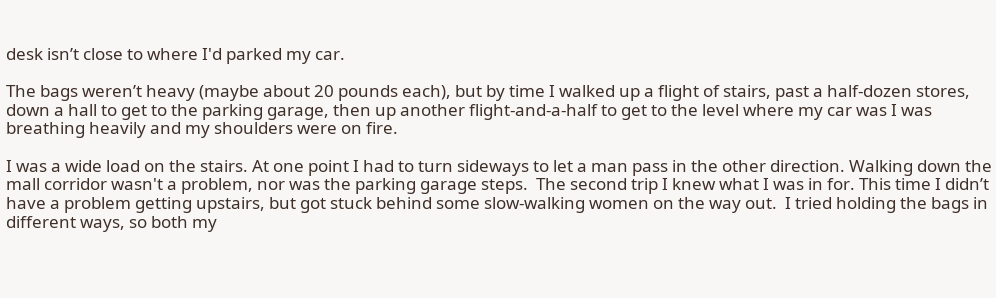desk isn’t close to where I'd parked my car.

The bags weren’t heavy (maybe about 20 pounds each), but by time I walked up a flight of stairs, past a half-dozen stores, down a hall to get to the parking garage, then up another flight-and-a-half to get to the level where my car was I was breathing heavily and my shoulders were on fire.

I was a wide load on the stairs. At one point I had to turn sideways to let a man pass in the other direction. Walking down the mall corridor wasn't a problem, nor was the parking garage steps.  The second trip I knew what I was in for. This time I didn’t have a problem getting upstairs, but got stuck behind some slow-walking women on the way out.  I tried holding the bags in different ways, so both my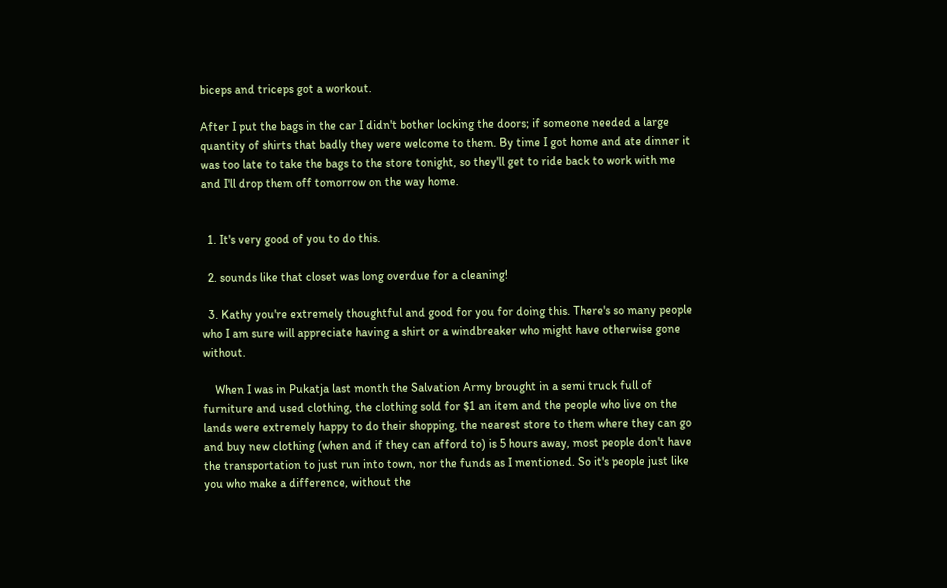biceps and triceps got a workout.

After I put the bags in the car I didn't bother locking the doors; if someone needed a large quantity of shirts that badly they were welcome to them. By time I got home and ate dinner it was too late to take the bags to the store tonight, so they'll get to ride back to work with me and I'll drop them off tomorrow on the way home.


  1. It's very good of you to do this.

  2. sounds like that closet was long overdue for a cleaning!

  3. Kathy you're extremely thoughtful and good for you for doing this. There's so many people who I am sure will appreciate having a shirt or a windbreaker who might have otherwise gone without.

    When I was in Pukatja last month the Salvation Army brought in a semi truck full of furniture and used clothing, the clothing sold for $1 an item and the people who live on the lands were extremely happy to do their shopping, the nearest store to them where they can go and buy new clothing (when and if they can afford to) is 5 hours away, most people don't have the transportation to just run into town, nor the funds as I mentioned. So it's people just like you who make a difference, without the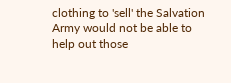clothing to 'sell' the Salvation Army would not be able to help out those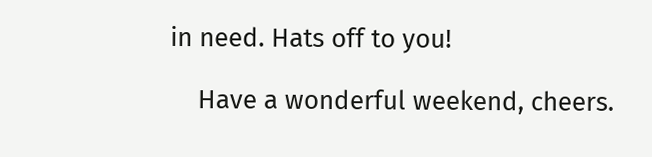in need. Hats off to you!

    Have a wonderful weekend, cheers.